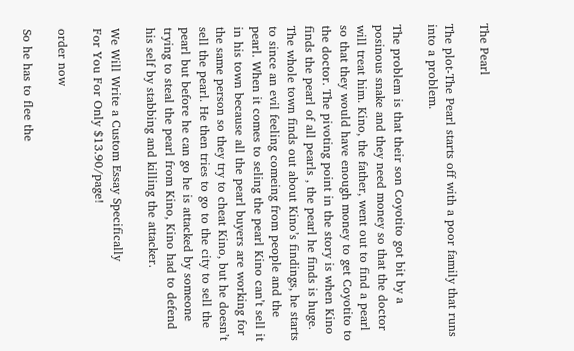The Pearl

The plot-The Pearl starts off with a poor family that runs into a problem.

The problem is that their son Coyotito got bit by a posinous snake and they need money so that the doctor will treat him. Kino, the father, went out to find a pearl so that they would have enough money to get Coyotito to the doctor. The pivoting point in the story is when Kino finds the pearl of all pearls , the pearl he finds is huge. The whole town finds out about Kino’s findings, he starts to since an evil feeling comeing from people and the pearl. When it comes to seling the pearl Kino can’t sell it in his town because all the pearl buyers are working for the same person so they try to cheat Kino, but he doesn’t sell the pearl. He then tries to go to the city to sell the pearl but before he can go he is attacked by someone trying to steal the pearl from Kino, Kino had to defend his self by stabbing and killing the attacker.

We Will Write a Custom Essay Specifically
For You For Only $13.90/page!

order now

So he has to flee the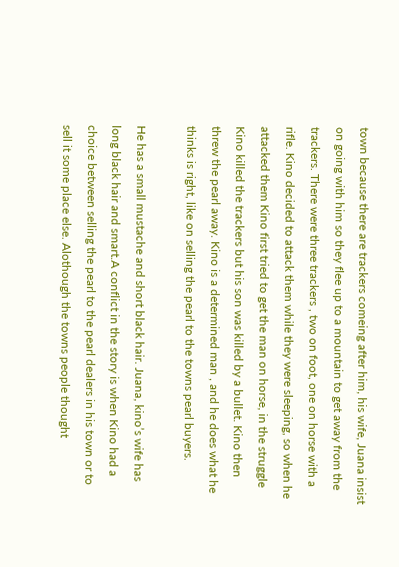town because there are trackers comeing after him, his wife, Juana insist on going with him so they flee up to a mountain to get away from the trackers. There were three trackers , two on foot, one on horse with a rifle. Kino decided to attack them while they were sleeping, so when he attacked them Kino first tried to get the man on horse, in the struggle Kino killed the trackers but his son was killed by a bullet. Kino then threw the pearl away. Kino is a determined man , and he does what he thinks is right, like on selling the pearl to the towns pearl buyers.

He has a small mustache and short black hair. Juana, kino’s wife has long black hair and smart.A conflict in the story is when Kino had a choice between selling the pearl to the pearl dealers in his town or to sell it some place else. Alothough the towns people thought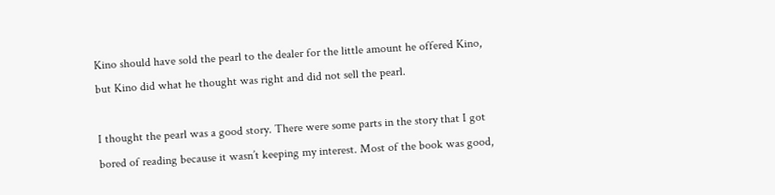Kino should have sold the pearl to the dealer for the little amount he offered Kino, but Kino did what he thought was right and did not sell the pearl.

I thought the pearl was a good story. There were some parts in the story that I got bored of reading because it wasn’t keeping my interest. Most of the book was good,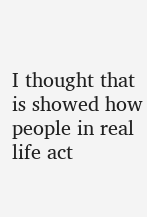I thought that is showed how people in real life act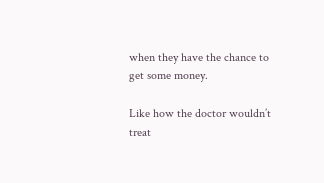when they have the chance to get some money.

Like how the doctor wouldn’t treat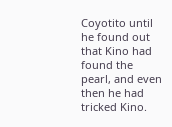Coyotito until he found out that Kino had found the pearl, and even then he had tricked Kino.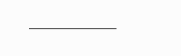———–